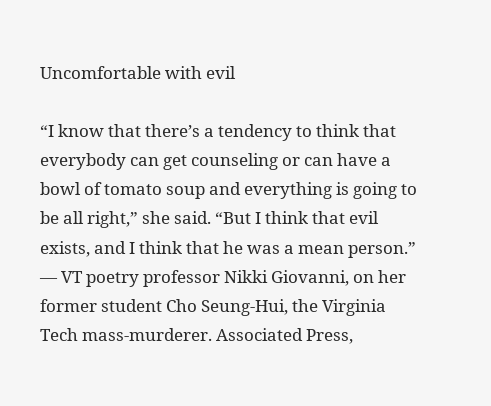Uncomfortable with evil

“I know that there’s a tendency to think that everybody can get counseling or can have a bowl of tomato soup and everything is going to be all right,” she said. “But I think that evil exists, and I think that he was a mean person.” — VT poetry professor Nikki Giovanni, on her former student Cho Seung-Hui, the Virginia Tech mass-murderer. Associated Press,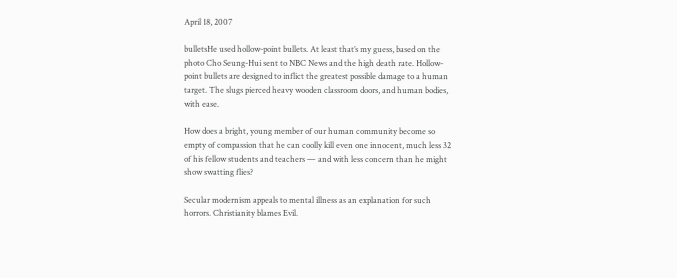April 18, 2007

bulletsHe used hollow-point bullets. At least that’s my guess, based on the photo Cho Seung-Hui sent to NBC News and the high death rate. Hollow-point bullets are designed to inflict the greatest possible damage to a human target. The slugs pierced heavy wooden classroom doors, and human bodies, with ease.

How does a bright, young member of our human community become so empty of compassion that he can coolly kill even one innocent, much less 32 of his fellow students and teachers — and with less concern than he might show swatting flies?

Secular modernism appeals to mental illness as an explanation for such horrors. Christianity blames Evil.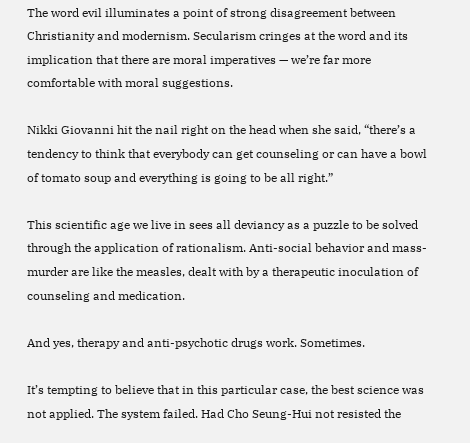The word evil illuminates a point of strong disagreement between Christianity and modernism. Secularism cringes at the word and its implication that there are moral imperatives — we’re far more comfortable with moral suggestions.

Nikki Giovanni hit the nail right on the head when she said, “there’s a tendency to think that everybody can get counseling or can have a bowl of tomato soup and everything is going to be all right.”

This scientific age we live in sees all deviancy as a puzzle to be solved through the application of rationalism. Anti-social behavior and mass-murder are like the measles, dealt with by a therapeutic inoculation of counseling and medication.

And yes, therapy and anti-psychotic drugs work. Sometimes.

It’s tempting to believe that in this particular case, the best science was not applied. The system failed. Had Cho Seung-Hui not resisted the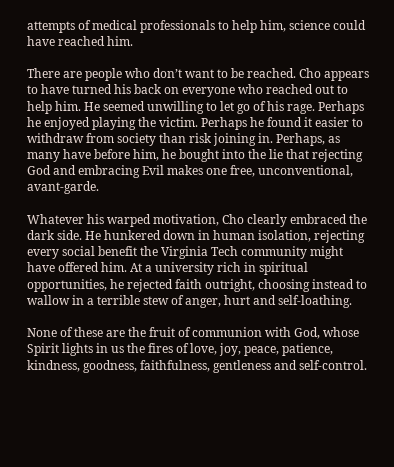attempts of medical professionals to help him, science could have reached him.

There are people who don’t want to be reached. Cho appears to have turned his back on everyone who reached out to help him. He seemed unwilling to let go of his rage. Perhaps he enjoyed playing the victim. Perhaps he found it easier to withdraw from society than risk joining in. Perhaps, as many have before him, he bought into the lie that rejecting God and embracing Evil makes one free, unconventional, avant-garde.

Whatever his warped motivation, Cho clearly embraced the dark side. He hunkered down in human isolation, rejecting every social benefit the Virginia Tech community might have offered him. At a university rich in spiritual opportunities, he rejected faith outright, choosing instead to wallow in a terrible stew of anger, hurt and self-loathing.

None of these are the fruit of communion with God, whose Spirit lights in us the fires of love, joy, peace, patience, kindness, goodness, faithfulness, gentleness and self-control.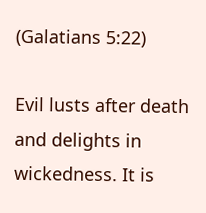(Galatians 5:22)

Evil lusts after death and delights in wickedness. It is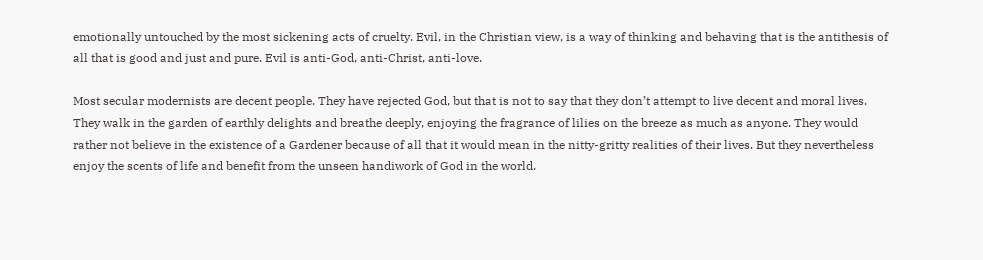emotionally untouched by the most sickening acts of cruelty. Evil, in the Christian view, is a way of thinking and behaving that is the antithesis of all that is good and just and pure. Evil is anti-God, anti-Christ, anti-love.

Most secular modernists are decent people. They have rejected God, but that is not to say that they don’t attempt to live decent and moral lives. They walk in the garden of earthly delights and breathe deeply, enjoying the fragrance of lilies on the breeze as much as anyone. They would rather not believe in the existence of a Gardener because of all that it would mean in the nitty-gritty realities of their lives. But they nevertheless enjoy the scents of life and benefit from the unseen handiwork of God in the world.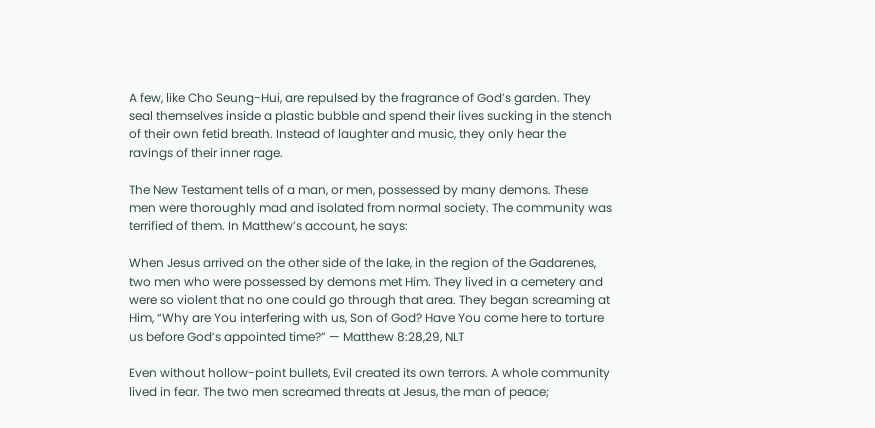A few, like Cho Seung-Hui, are repulsed by the fragrance of God’s garden. They seal themselves inside a plastic bubble and spend their lives sucking in the stench of their own fetid breath. Instead of laughter and music, they only hear the ravings of their inner rage.

The New Testament tells of a man, or men, possessed by many demons. These men were thoroughly mad and isolated from normal society. The community was terrified of them. In Matthew’s account, he says:

When Jesus arrived on the other side of the lake, in the region of the Gadarenes, two men who were possessed by demons met Him. They lived in a cemetery and were so violent that no one could go through that area. They began screaming at Him, “Why are You interfering with us, Son of God? Have You come here to torture us before God’s appointed time?” — Matthew 8:28,29, NLT

Even without hollow-point bullets, Evil created its own terrors. A whole community lived in fear. The two men screamed threats at Jesus, the man of peace;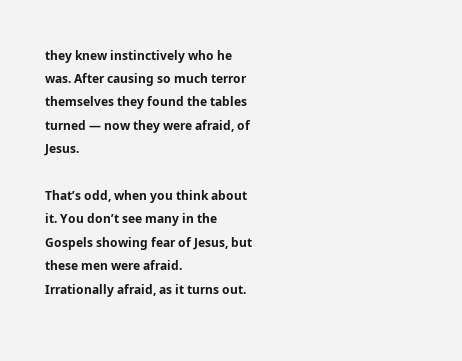they knew instinctively who he was. After causing so much terror themselves they found the tables turned — now they were afraid, of Jesus.

That’s odd, when you think about it. You don’t see many in the Gospels showing fear of Jesus, but these men were afraid. Irrationally afraid, as it turns out.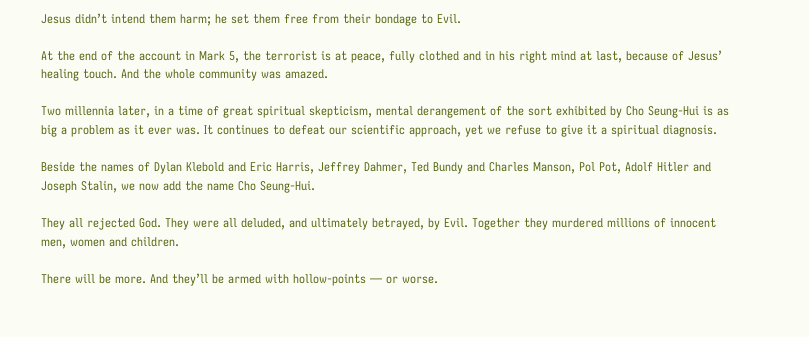Jesus didn’t intend them harm; he set them free from their bondage to Evil.

At the end of the account in Mark 5, the terrorist is at peace, fully clothed and in his right mind at last, because of Jesus’ healing touch. And the whole community was amazed.

Two millennia later, in a time of great spiritual skepticism, mental derangement of the sort exhibited by Cho Seung-Hui is as big a problem as it ever was. It continues to defeat our scientific approach, yet we refuse to give it a spiritual diagnosis.

Beside the names of Dylan Klebold and Eric Harris, Jeffrey Dahmer, Ted Bundy and Charles Manson, Pol Pot, Adolf Hitler and Joseph Stalin, we now add the name Cho Seung-Hui.

They all rejected God. They were all deluded, and ultimately betrayed, by Evil. Together they murdered millions of innocent men, women and children.

There will be more. And they’ll be armed with hollow-points — or worse.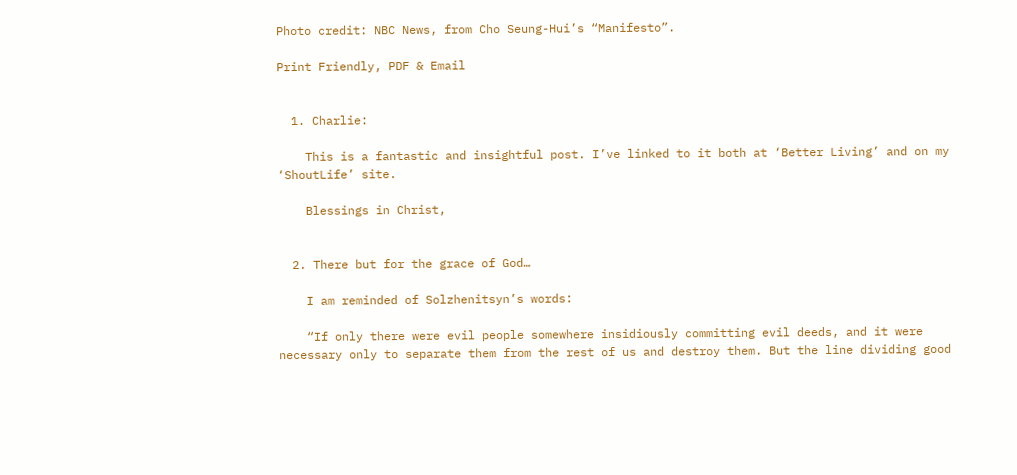Photo credit: NBC News, from Cho Seung-Hui’s “Manifesto”.

Print Friendly, PDF & Email


  1. Charlie:

    This is a fantastic and insightful post. I’ve linked to it both at ‘Better Living’ and on my ‘ShoutLife’ site.

    Blessings in Christ,


  2. There but for the grace of God…

    I am reminded of Solzhenitsyn’s words:

    “If only there were evil people somewhere insidiously committing evil deeds, and it were necessary only to separate them from the rest of us and destroy them. But the line dividing good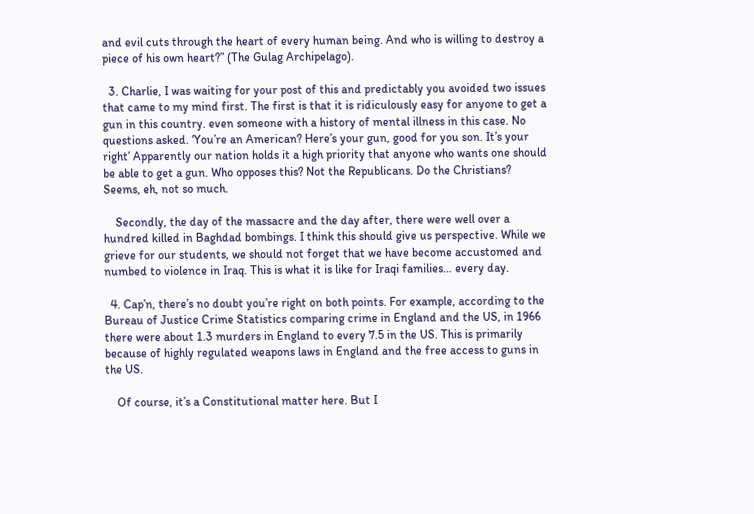and evil cuts through the heart of every human being. And who is willing to destroy a piece of his own heart?” (The Gulag Archipelago).

  3. Charlie, I was waiting for your post of this and predictably you avoided two issues that came to my mind first. The first is that it is ridiculously easy for anyone to get a gun in this country. even someone with a history of mental illness in this case. No questions asked. ‘You’re an American? Here’s your gun, good for you son. It’s your right’ Apparently our nation holds it a high priority that anyone who wants one should be able to get a gun. Who opposes this? Not the Republicans. Do the Christians? Seems, eh, not so much.

    Secondly, the day of the massacre and the day after, there were well over a hundred killed in Baghdad bombings. I think this should give us perspective. While we grieve for our students, we should not forget that we have become accustomed and numbed to violence in Iraq. This is what it is like for Iraqi families… every day.

  4. Cap’n, there’s no doubt you’re right on both points. For example, according to the Bureau of Justice Crime Statistics comparing crime in England and the US, in 1966 there were about 1.3 murders in England to every 7.5 in the US. This is primarily because of highly regulated weapons laws in England and the free access to guns in the US.

    Of course, it’s a Constitutional matter here. But I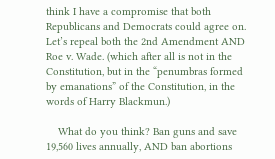think I have a compromise that both Republicans and Democrats could agree on. Let’s repeal both the 2nd Amendment AND Roe v. Wade. (which after all is not in the Constitution, but in the “penumbras formed by emanations” of the Constitution, in the words of Harry Blackmun.)

    What do you think? Ban guns and save 19,560 lives annually, AND ban abortions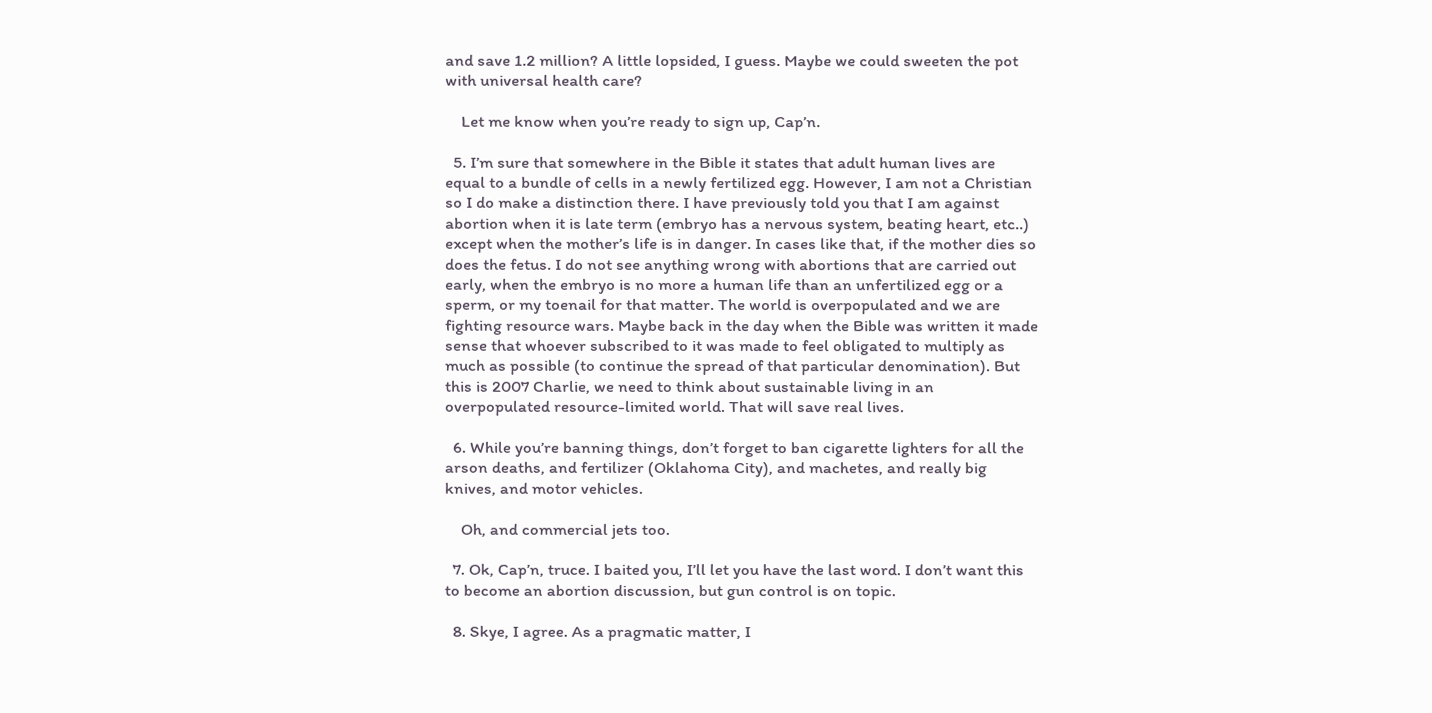and save 1.2 million? A little lopsided, I guess. Maybe we could sweeten the pot with universal health care?

    Let me know when you’re ready to sign up, Cap’n.

  5. I’m sure that somewhere in the Bible it states that adult human lives are equal to a bundle of cells in a newly fertilized egg. However, I am not a Christian so I do make a distinction there. I have previously told you that I am against abortion when it is late term (embryo has a nervous system, beating heart, etc..) except when the mother’s life is in danger. In cases like that, if the mother dies so does the fetus. I do not see anything wrong with abortions that are carried out early, when the embryo is no more a human life than an unfertilized egg or a sperm, or my toenail for that matter. The world is overpopulated and we are fighting resource wars. Maybe back in the day when the Bible was written it made sense that whoever subscribed to it was made to feel obligated to multiply as much as possible (to continue the spread of that particular denomination). But this is 2007 Charlie, we need to think about sustainable living in an overpopulated resource-limited world. That will save real lives.

  6. While you’re banning things, don’t forget to ban cigarette lighters for all the arson deaths, and fertilizer (Oklahoma City), and machetes, and really big knives, and motor vehicles.

    Oh, and commercial jets too.

  7. Ok, Cap’n, truce. I baited you, I’ll let you have the last word. I don’t want this to become an abortion discussion, but gun control is on topic.

  8. Skye, I agree. As a pragmatic matter, I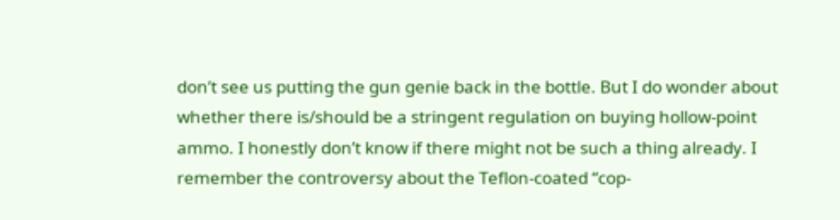don’t see us putting the gun genie back in the bottle. But I do wonder about whether there is/should be a stringent regulation on buying hollow-point ammo. I honestly don’t know if there might not be such a thing already. I remember the controversy about the Teflon-coated “cop-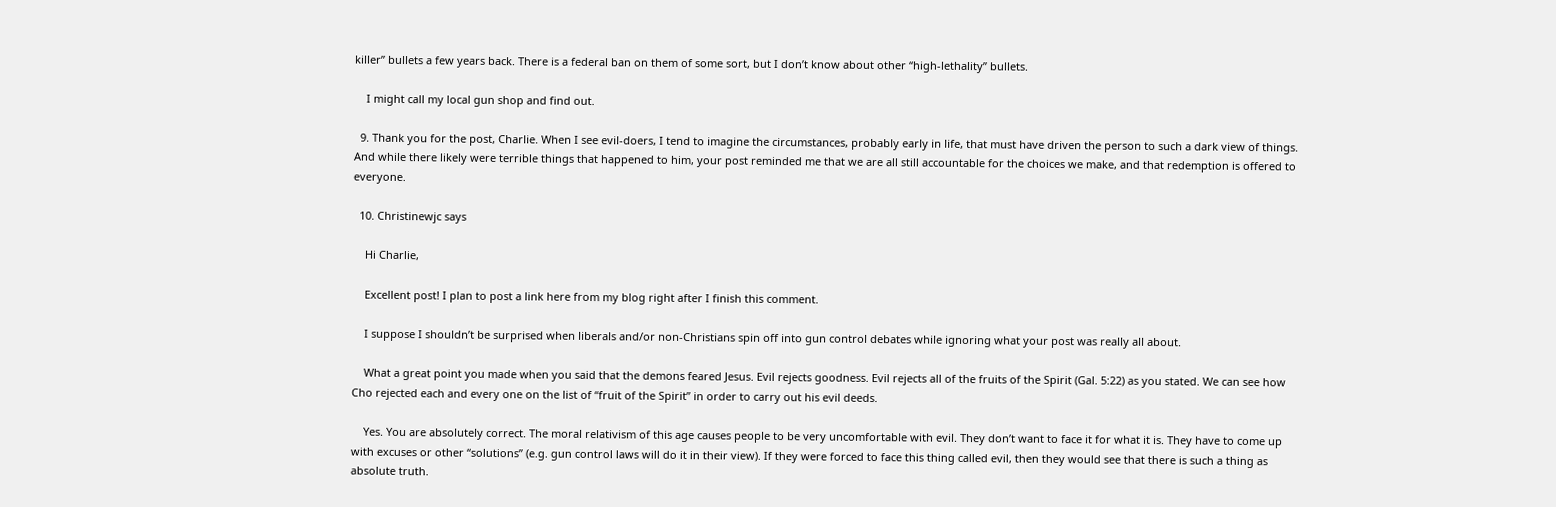killer” bullets a few years back. There is a federal ban on them of some sort, but I don’t know about other “high-lethality” bullets.

    I might call my local gun shop and find out.

  9. Thank you for the post, Charlie. When I see evil-doers, I tend to imagine the circumstances, probably early in life, that must have driven the person to such a dark view of things. And while there likely were terrible things that happened to him, your post reminded me that we are all still accountable for the choices we make, and that redemption is offered to everyone.

  10. Christinewjc says

    Hi Charlie,

    Excellent post! I plan to post a link here from my blog right after I finish this comment.

    I suppose I shouldn’t be surprised when liberals and/or non-Christians spin off into gun control debates while ignoring what your post was really all about.

    What a great point you made when you said that the demons feared Jesus. Evil rejects goodness. Evil rejects all of the fruits of the Spirit (Gal. 5:22) as you stated. We can see how Cho rejected each and every one on the list of “fruit of the Spirit” in order to carry out his evil deeds.

    Yes. You are absolutely correct. The moral relativism of this age causes people to be very uncomfortable with evil. They don’t want to face it for what it is. They have to come up with excuses or other “solutions” (e.g. gun control laws will do it in their view). If they were forced to face this thing called evil, then they would see that there is such a thing as absolute truth.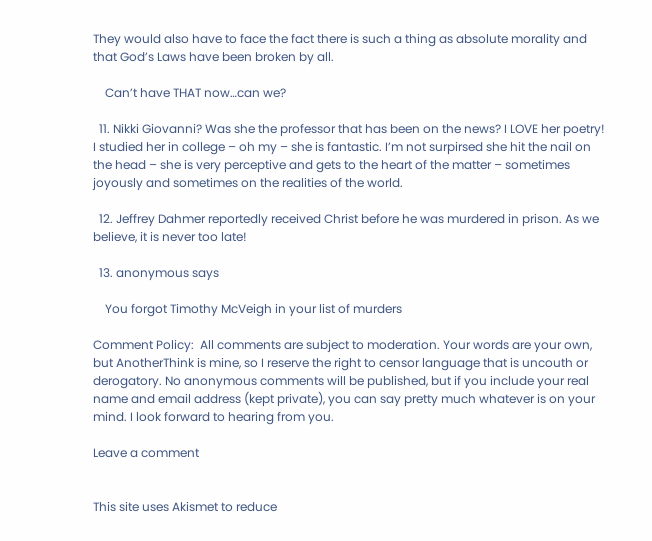They would also have to face the fact there is such a thing as absolute morality and that God’s Laws have been broken by all.

    Can’t have THAT now…can we?

  11. Nikki Giovanni? Was she the professor that has been on the news? I LOVE her poetry! I studied her in college – oh my – she is fantastic. I’m not surpirsed she hit the nail on the head – she is very perceptive and gets to the heart of the matter – sometimes joyously and sometimes on the realities of the world.

  12. Jeffrey Dahmer reportedly received Christ before he was murdered in prison. As we believe, it is never too late!

  13. anonymous says

    You forgot Timothy McVeigh in your list of murders

Comment Policy:  All comments are subject to moderation. Your words are your own, but AnotherThink is mine, so I reserve the right to censor language that is uncouth or derogatory. No anonymous comments will be published, but if you include your real name and email address (kept private), you can say pretty much whatever is on your mind. I look forward to hearing from you.

Leave a comment


This site uses Akismet to reduce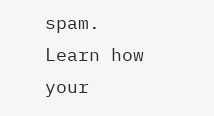spam. Learn how your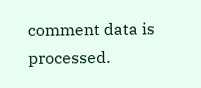comment data is processed.